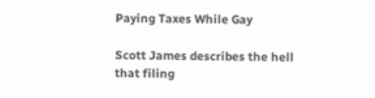Paying Taxes While Gay

Scott James describes the hell that filing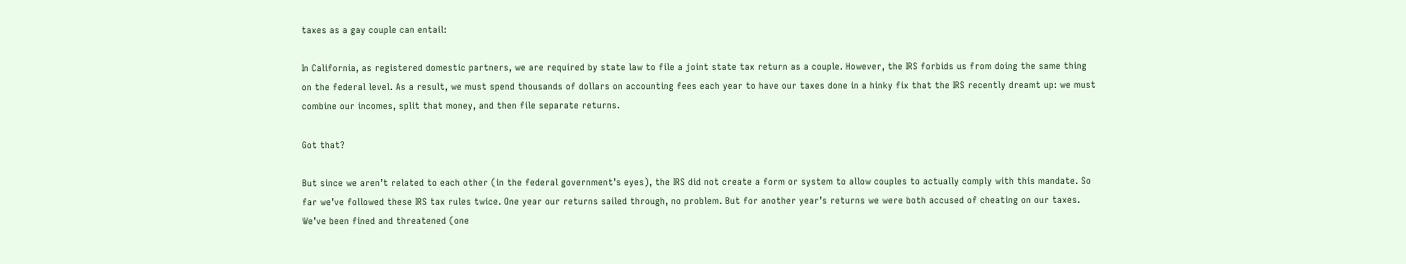taxes as a gay couple can entail:

In California, as registered domestic partners, we are required by state law to file a joint state tax return as a couple. However, the IRS forbids us from doing the same thing on the federal level. As a result, we must spend thousands of dollars on accounting fees each year to have our taxes done in a hinky fix that the IRS recently dreamt up: we must combine our incomes, split that money, and then file separate returns.

Got that?

But since we aren’t related to each other (in the federal government’s eyes), the IRS did not create a form or system to allow couples to actually comply with this mandate. So far we’ve followed these IRS tax rules twice. One year our returns sailed through, no problem. But for another year’s returns we were both accused of cheating on our taxes. We’ve been fined and threatened (one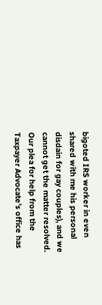bigoted IRS worker in even shared with me his personal disdain for gay couples), and we cannot get the matter resolved. Our plea for help from the Taxpayer Advocate’s office has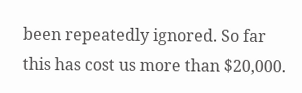been repeatedly ignored. So far this has cost us more than $20,000.